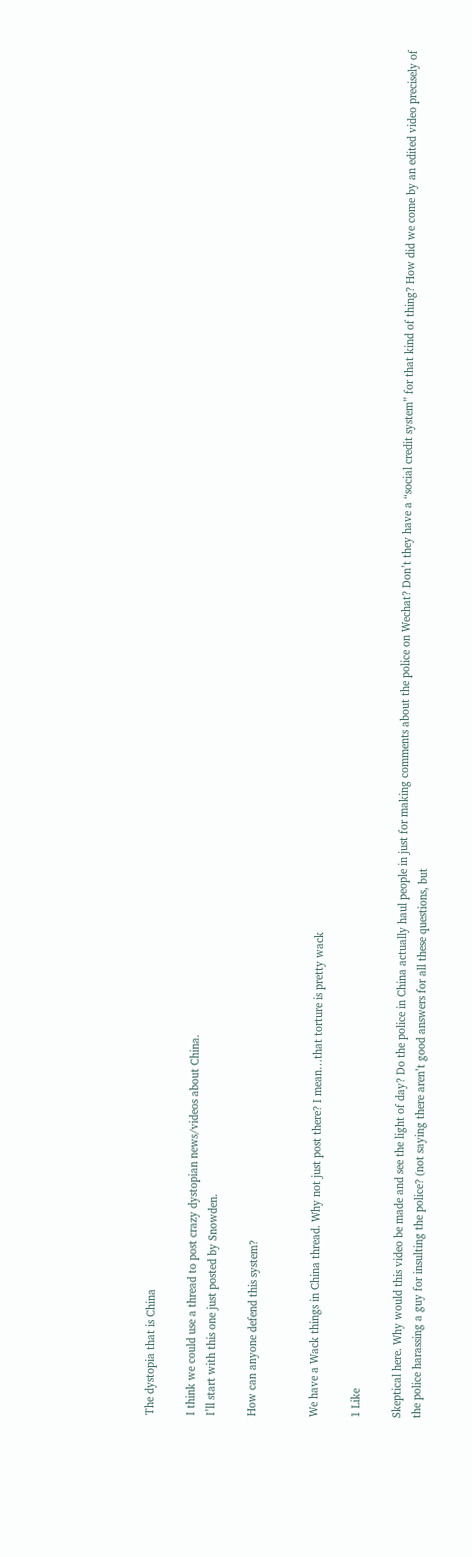The dystopia that is China

I think we could use a thread to post crazy dystopian news/videos about China.
I’ll start with this one just posted by Snowden.

How can anyone defend this system?


We have a Wack things in China thread. Why not just post there? I mean…that torture is pretty wack

1 Like

Skeptical here. Why would this video be made and see the light of day? Do the police in China actually haul people in just for making comments about the police on Wechat? Don’t they have a “social credit system” for that kind of thing? How did we come by an edited video precisely of the police harassing a guy for insulting the police? (not saying there aren’t good answers for all these questions, but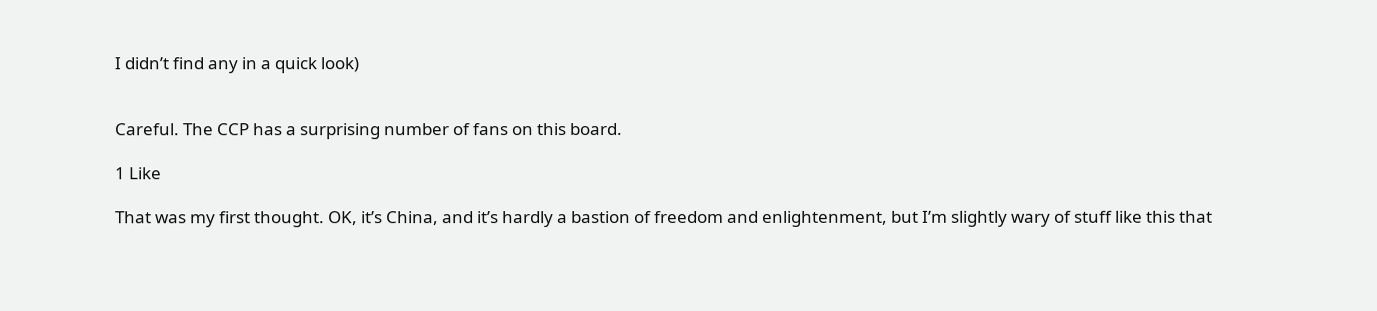I didn’t find any in a quick look)


Careful. The CCP has a surprising number of fans on this board.

1 Like

That was my first thought. OK, it’s China, and it’s hardly a bastion of freedom and enlightenment, but I’m slightly wary of stuff like this that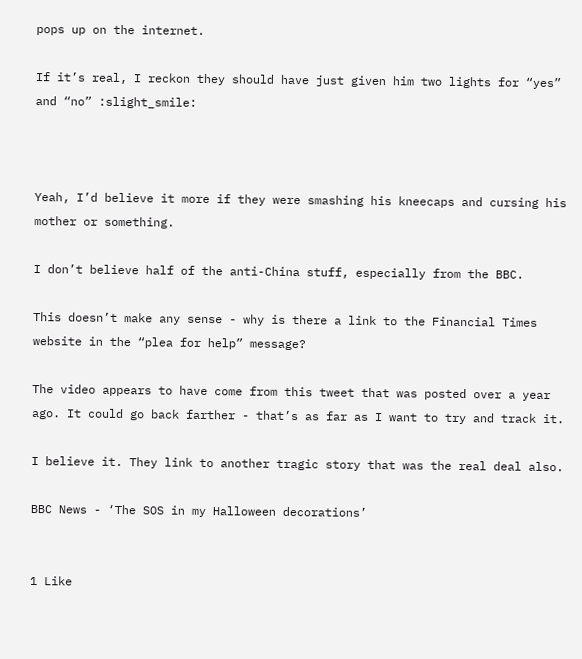pops up on the internet.

If it’s real, I reckon they should have just given him two lights for “yes” and “no” :slight_smile:



Yeah, I’d believe it more if they were smashing his kneecaps and cursing his mother or something.

I don’t believe half of the anti-China stuff, especially from the BBC.

This doesn’t make any sense - why is there a link to the Financial Times website in the “plea for help” message?

The video appears to have come from this tweet that was posted over a year ago. It could go back farther - that’s as far as I want to try and track it.

I believe it. They link to another tragic story that was the real deal also.

BBC News - ‘The SOS in my Halloween decorations’


1 Like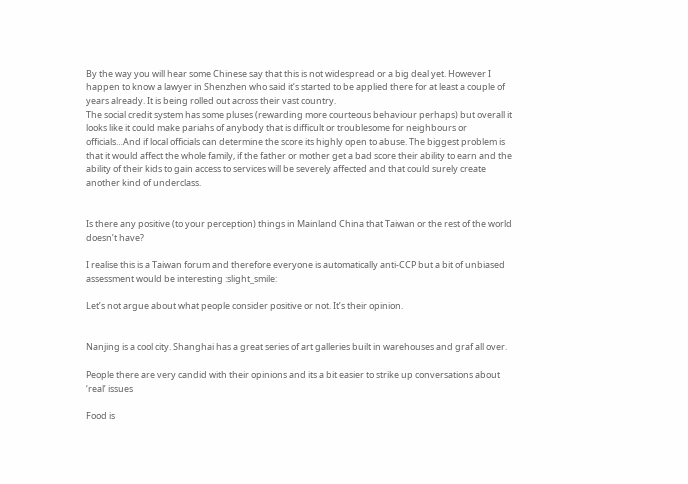By the way you will hear some Chinese say that this is not widespread or a big deal yet. However I happen to know a lawyer in Shenzhen who said it’s started to be applied there for at least a couple of years already. It is being rolled out across their vast country.
The social credit system has some pluses (rewarding more courteous behaviour perhaps) but overall it looks like it could make pariahs of anybody that is difficult or troublesome for neighbours or officials…And if local officials can determine the score its highly open to abuse. The biggest problem is that it would affect the whole family, if the father or mother get a bad score their ability to earn and the ability of their kids to gain access to services will be severely affected and that could surely create another kind of underclass.


Is there any positive (to your perception) things in Mainland China that Taiwan or the rest of the world doesn’t have?

I realise this is a Taiwan forum and therefore everyone is automatically anti-CCP but a bit of unbiased assessment would be interesting :slight_smile:

Let’s not argue about what people consider positive or not. It’s their opinion.


Nanjing is a cool city. Shanghai has a great series of art galleries built in warehouses and graf all over.

People there are very candid with their opinions and its a bit easier to strike up conversations about ‘real’ issues

Food is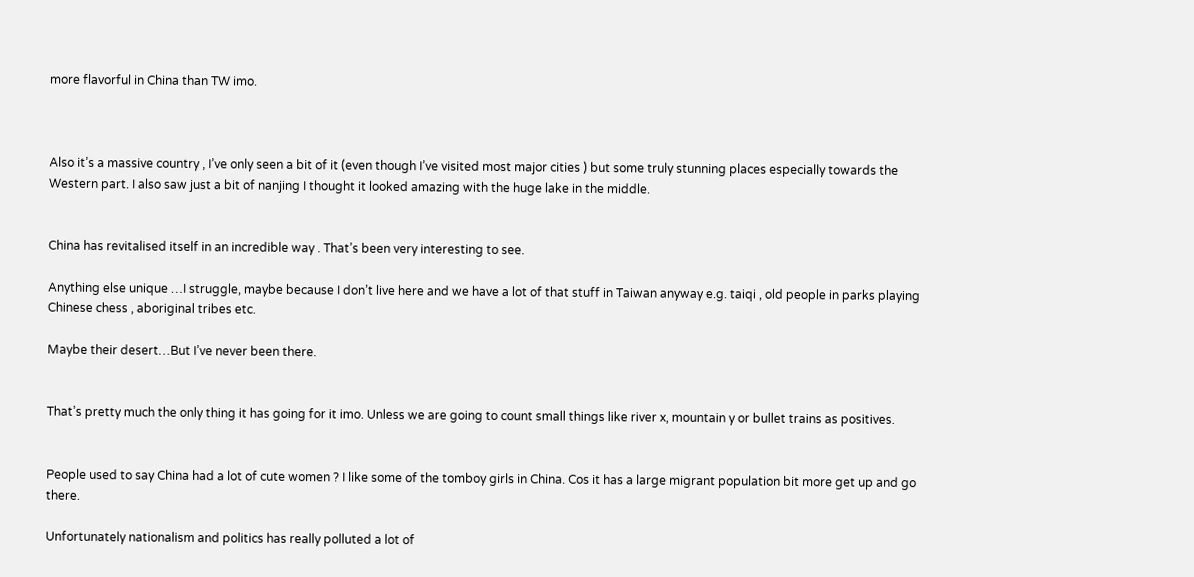more flavorful in China than TW imo.



Also it’s a massive country , I’ve only seen a bit of it (even though I’ve visited most major cities ) but some truly stunning places especially towards the Western part. I also saw just a bit of nanjing I thought it looked amazing with the huge lake in the middle.


China has revitalised itself in an incredible way . That’s been very interesting to see.

Anything else unique …I struggle, maybe because I don’t live here and we have a lot of that stuff in Taiwan anyway e.g. taiqi , old people in parks playing Chinese chess , aboriginal tribes etc.

Maybe their desert…But I’ve never been there.


That’s pretty much the only thing it has going for it imo. Unless we are going to count small things like river x, mountain y or bullet trains as positives.


People used to say China had a lot of cute women ? I like some of the tomboy girls in China. Cos it has a large migrant population bit more get up and go there.

Unfortunately nationalism and politics has really polluted a lot of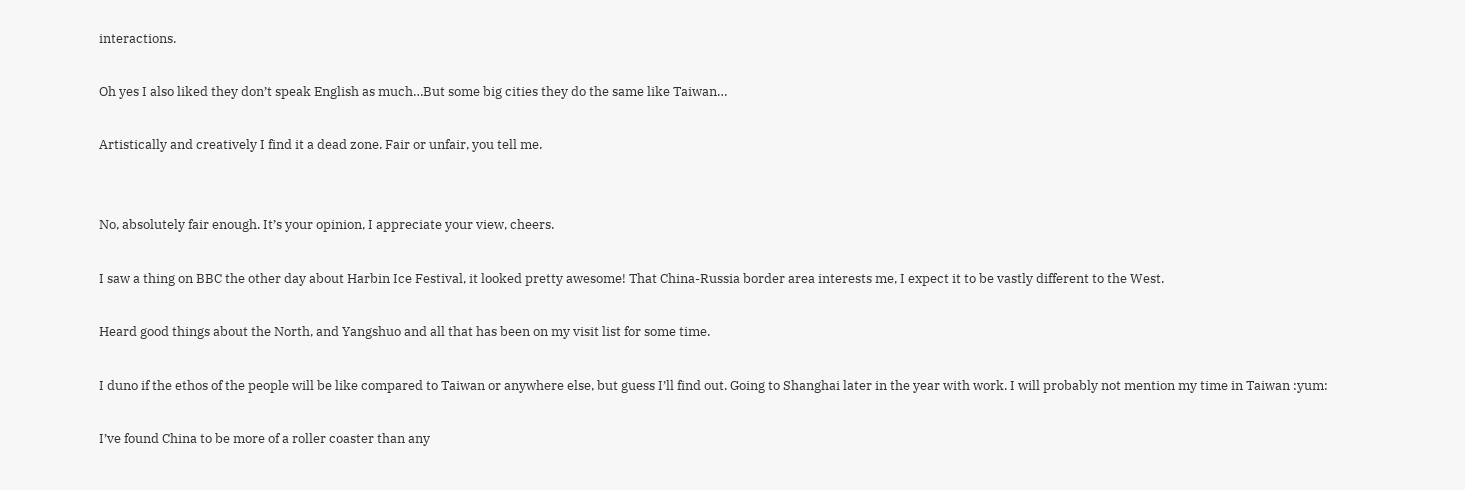interactions.

Oh yes I also liked they don’t speak English as much…But some big cities they do the same like Taiwan…

Artistically and creatively I find it a dead zone. Fair or unfair, you tell me.


No, absolutely fair enough. It’s your opinion, I appreciate your view, cheers.

I saw a thing on BBC the other day about Harbin Ice Festival, it looked pretty awesome! That China-Russia border area interests me, I expect it to be vastly different to the West.

Heard good things about the North, and Yangshuo and all that has been on my visit list for some time.

I duno if the ethos of the people will be like compared to Taiwan or anywhere else, but guess I’ll find out. Going to Shanghai later in the year with work. I will probably not mention my time in Taiwan :yum:

I’ve found China to be more of a roller coaster than any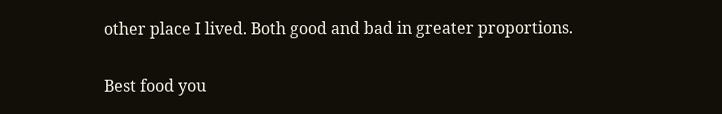other place I lived. Both good and bad in greater proportions.

Best food you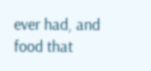ever had, and food that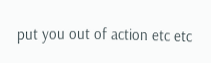put you out of action etc etc